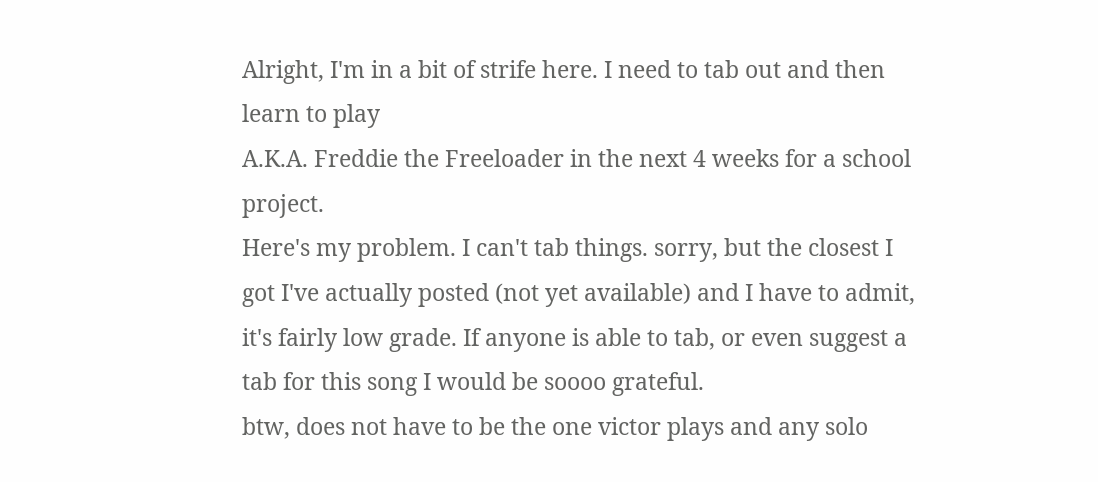Alright, I'm in a bit of strife here. I need to tab out and then learn to play
A.K.A. Freddie the Freeloader in the next 4 weeks for a school project.
Here's my problem. I can't tab things. sorry, but the closest I got I've actually posted (not yet available) and I have to admit, it's fairly low grade. If anyone is able to tab, or even suggest a tab for this song I would be soooo grateful.
btw, does not have to be the one victor plays and any solo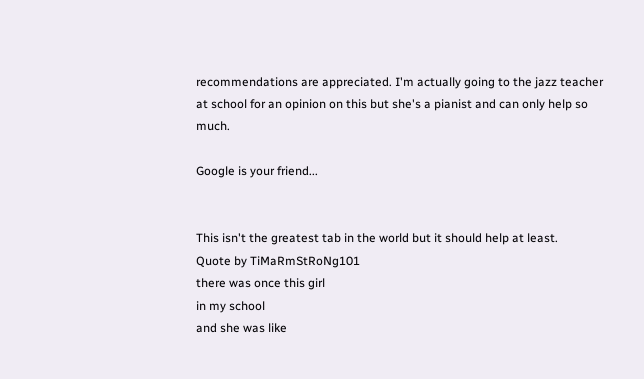recommendations are appreciated. I'm actually going to the jazz teacher at school for an opinion on this but she's a pianist and can only help so much.

Google is your friend...


This isn't the greatest tab in the world but it should help at least.
Quote by TiMaRmStRoNg101
there was once this girl
in my school
and she was like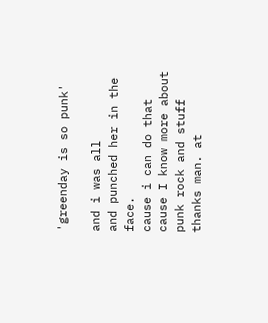'greenday is so punk'

and i was all
and punched her in the face.
cause i can do that
cause I know more about punk rock and stuff
thanks man. at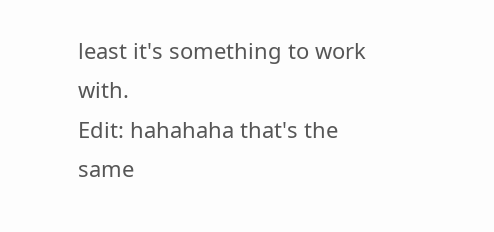least it's something to work with.
Edit: hahahaha that's the same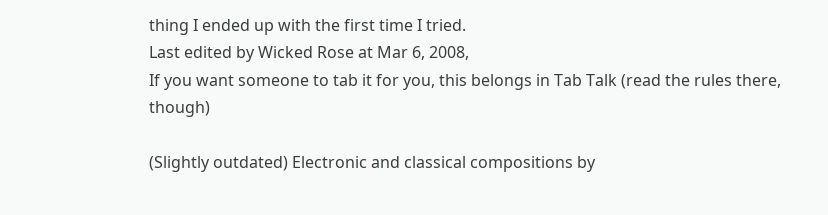thing I ended up with the first time I tried.
Last edited by Wicked Rose at Mar 6, 2008,
If you want someone to tab it for you, this belongs in Tab Talk (read the rules there, though)

(Slightly outdated) Electronic and classical compositions by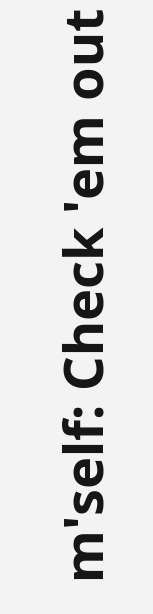m'self: Check 'em out